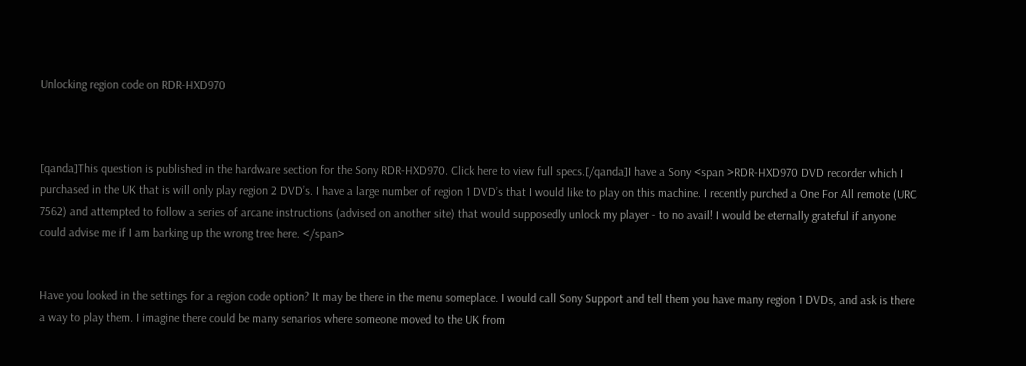Unlocking region code on RDR-HXD970



[qanda]This question is published in the hardware section for the Sony RDR-HXD970. Click here to view full specs.[/qanda]I have a Sony <span >RDR-HXD970 DVD recorder which I purchased in the UK that is will only play region 2 DVD’s. I have a large number of region 1 DVD’s that I would like to play on this machine. I recently purched a One For All remote (URC 7562) and attempted to follow a series of arcane instructions (advised on another site) that would supposedly unlock my player - to no avail! I would be eternally grateful if anyone could advise me if I am barking up the wrong tree here. </span>


Have you looked in the settings for a region code option? It may be there in the menu someplace. I would call Sony Support and tell them you have many region 1 DVDs, and ask is there a way to play them. I imagine there could be many senarios where someone moved to the UK from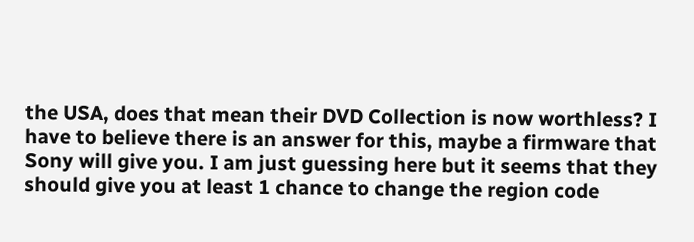the USA, does that mean their DVD Collection is now worthless? I have to believe there is an answer for this, maybe a firmware that Sony will give you. I am just guessing here but it seems that they should give you at least 1 chance to change the region code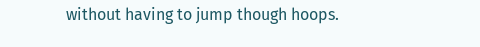without having to jump though hoops.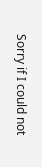Sorry if I could not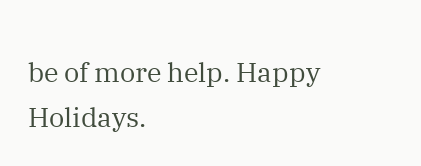be of more help. Happy Holidays.